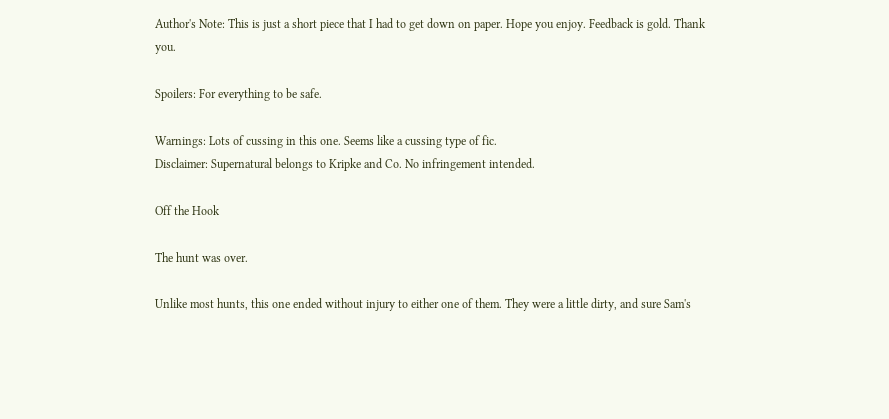Author's Note: This is just a short piece that I had to get down on paper. Hope you enjoy. Feedback is gold. Thank you.

Spoilers: For everything to be safe.

Warnings: Lots of cussing in this one. Seems like a cussing type of fic.
Disclaimer: Supernatural belongs to Kripke and Co. No infringement intended.

Off the Hook

The hunt was over.

Unlike most hunts, this one ended without injury to either one of them. They were a little dirty, and sure Sam's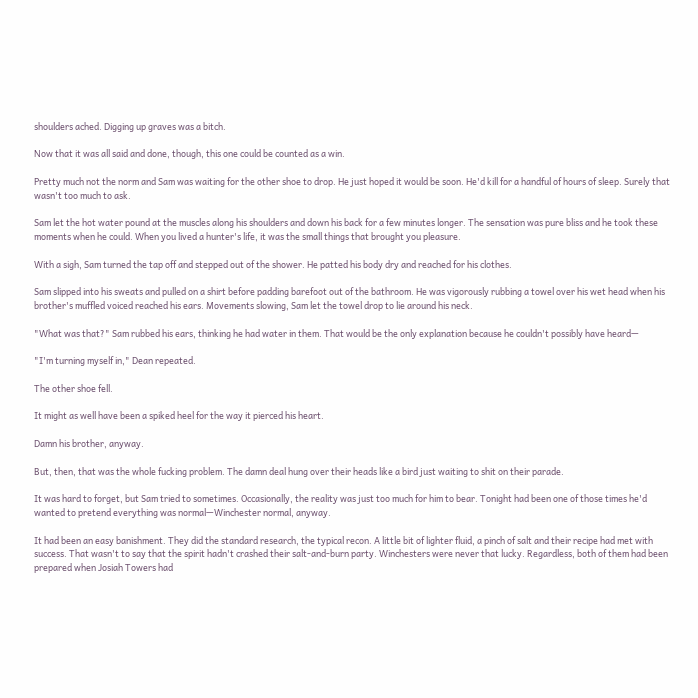shoulders ached. Digging up graves was a bitch.

Now that it was all said and done, though, this one could be counted as a win.

Pretty much not the norm and Sam was waiting for the other shoe to drop. He just hoped it would be soon. He'd kill for a handful of hours of sleep. Surely that wasn't too much to ask.

Sam let the hot water pound at the muscles along his shoulders and down his back for a few minutes longer. The sensation was pure bliss and he took these moments when he could. When you lived a hunter's life, it was the small things that brought you pleasure.

With a sigh, Sam turned the tap off and stepped out of the shower. He patted his body dry and reached for his clothes.

Sam slipped into his sweats and pulled on a shirt before padding barefoot out of the bathroom. He was vigorously rubbing a towel over his wet head when his brother's muffled voiced reached his ears. Movements slowing, Sam let the towel drop to lie around his neck.

"What was that?" Sam rubbed his ears, thinking he had water in them. That would be the only explanation because he couldn't possibly have heard—

"I'm turning myself in," Dean repeated.

The other shoe fell.

It might as well have been a spiked heel for the way it pierced his heart.

Damn his brother, anyway.

But, then, that was the whole fucking problem. The damn deal hung over their heads like a bird just waiting to shit on their parade.

It was hard to forget, but Sam tried to sometimes. Occasionally, the reality was just too much for him to bear. Tonight had been one of those times he'd wanted to pretend everything was normal—Winchester normal, anyway.

It had been an easy banishment. They did the standard research, the typical recon. A little bit of lighter fluid, a pinch of salt and their recipe had met with success. That wasn't to say that the spirit hadn't crashed their salt-and-burn party. Winchesters were never that lucky. Regardless, both of them had been prepared when Josiah Towers had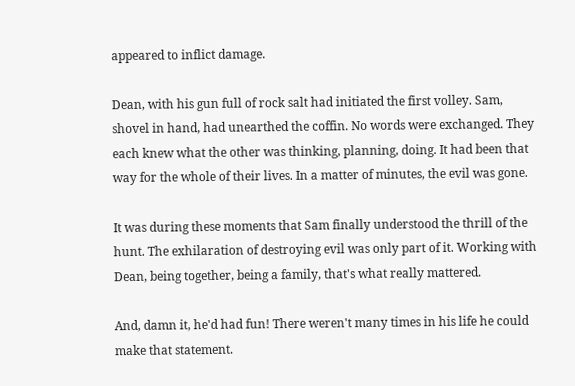appeared to inflict damage.

Dean, with his gun full of rock salt had initiated the first volley. Sam, shovel in hand, had unearthed the coffin. No words were exchanged. They each knew what the other was thinking, planning, doing. It had been that way for the whole of their lives. In a matter of minutes, the evil was gone.

It was during these moments that Sam finally understood the thrill of the hunt. The exhilaration of destroying evil was only part of it. Working with Dean, being together, being a family, that's what really mattered.

And, damn it, he'd had fun! There weren't many times in his life he could make that statement.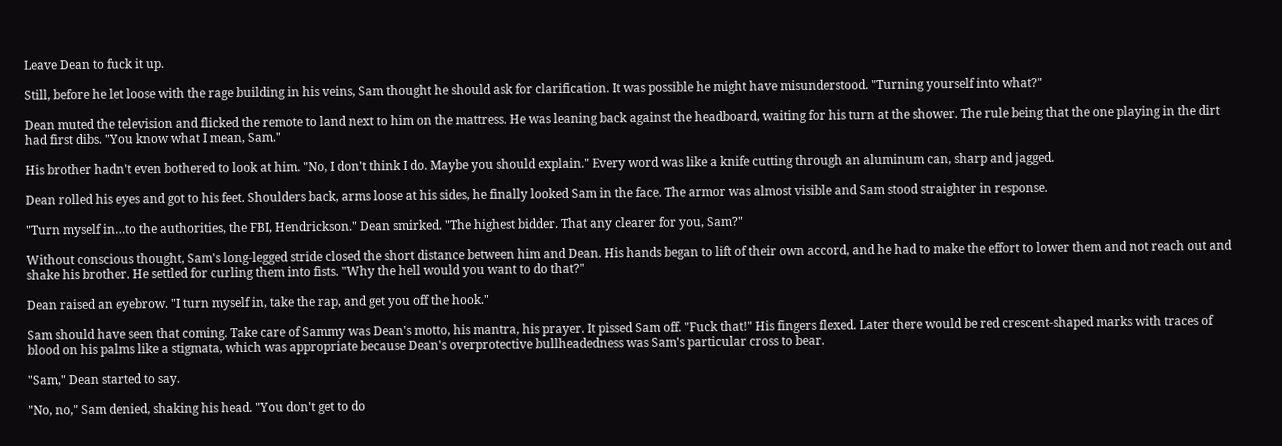Leave Dean to fuck it up.

Still, before he let loose with the rage building in his veins, Sam thought he should ask for clarification. It was possible he might have misunderstood. "Turning yourself into what?"

Dean muted the television and flicked the remote to land next to him on the mattress. He was leaning back against the headboard, waiting for his turn at the shower. The rule being that the one playing in the dirt had first dibs. "You know what I mean, Sam."

His brother hadn't even bothered to look at him. "No, I don't think I do. Maybe you should explain." Every word was like a knife cutting through an aluminum can, sharp and jagged.

Dean rolled his eyes and got to his feet. Shoulders back, arms loose at his sides, he finally looked Sam in the face. The armor was almost visible and Sam stood straighter in response.

"Turn myself in…to the authorities, the FBI, Hendrickson." Dean smirked. "The highest bidder. That any clearer for you, Sam?"

Without conscious thought, Sam's long-legged stride closed the short distance between him and Dean. His hands began to lift of their own accord, and he had to make the effort to lower them and not reach out and shake his brother. He settled for curling them into fists. "Why the hell would you want to do that?"

Dean raised an eyebrow. "I turn myself in, take the rap, and get you off the hook."

Sam should have seen that coming. Take care of Sammy was Dean's motto, his mantra, his prayer. It pissed Sam off. "Fuck that!" His fingers flexed. Later there would be red crescent-shaped marks with traces of blood on his palms like a stigmata, which was appropriate because Dean's overprotective bullheadedness was Sam's particular cross to bear.

"Sam," Dean started to say.

"No, no," Sam denied, shaking his head. "You don't get to do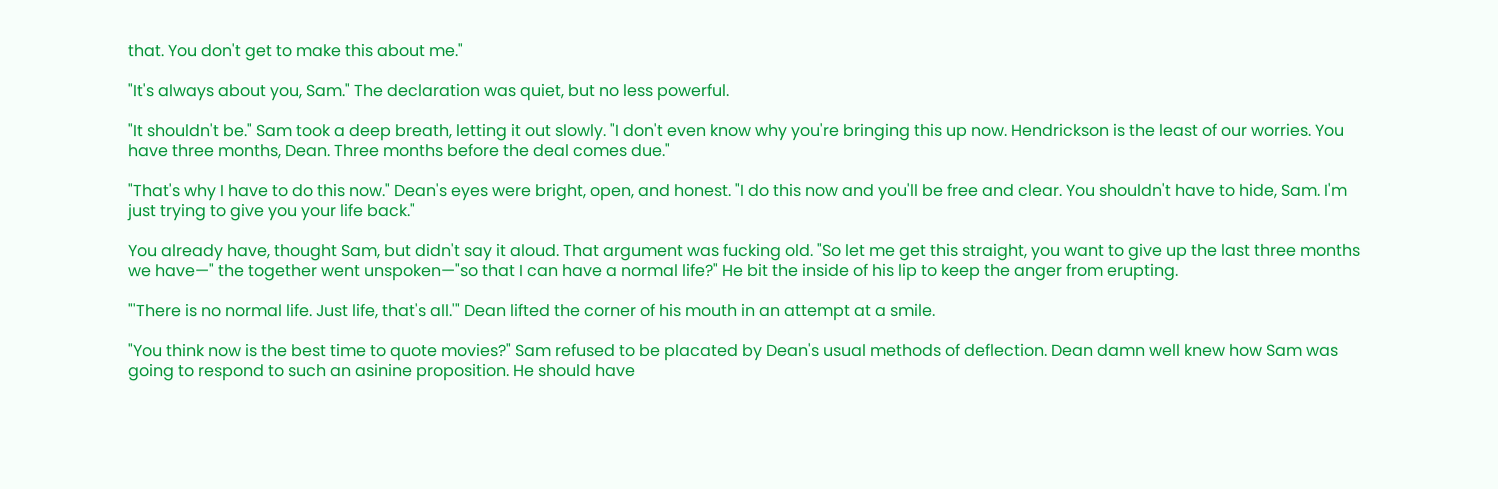that. You don't get to make this about me."

"It's always about you, Sam." The declaration was quiet, but no less powerful.

"It shouldn't be." Sam took a deep breath, letting it out slowly. "I don't even know why you're bringing this up now. Hendrickson is the least of our worries. You have three months, Dean. Three months before the deal comes due."

"That's why I have to do this now." Dean's eyes were bright, open, and honest. "I do this now and you'll be free and clear. You shouldn't have to hide, Sam. I'm just trying to give you your life back."

You already have, thought Sam, but didn't say it aloud. That argument was fucking old. "So let me get this straight, you want to give up the last three months we have—" the together went unspoken—"so that I can have a normal life?" He bit the inside of his lip to keep the anger from erupting.

"'There is no normal life. Just life, that's all.'" Dean lifted the corner of his mouth in an attempt at a smile.

"You think now is the best time to quote movies?" Sam refused to be placated by Dean's usual methods of deflection. Dean damn well knew how Sam was going to respond to such an asinine proposition. He should have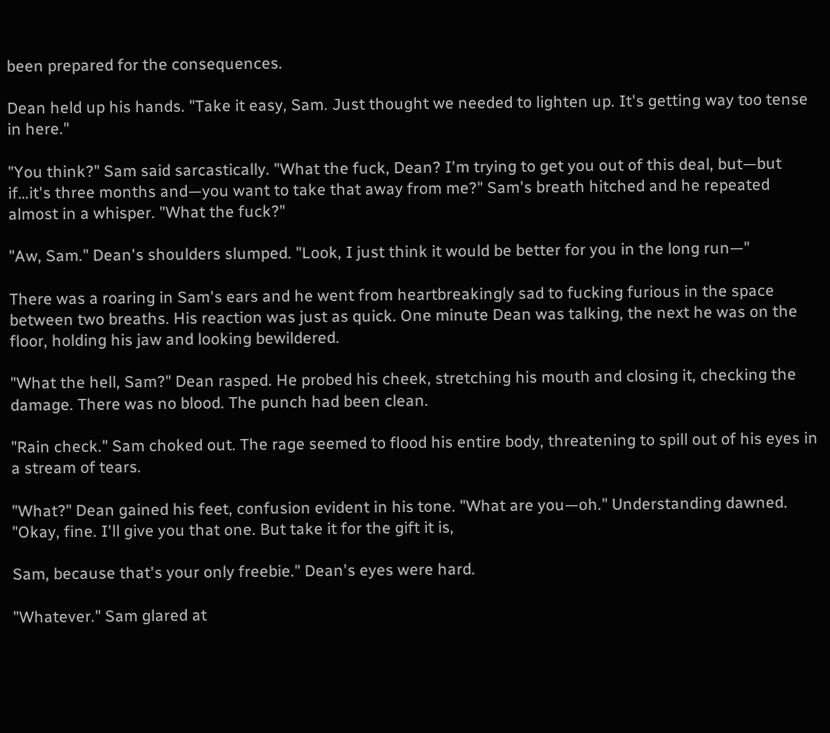been prepared for the consequences.

Dean held up his hands. "Take it easy, Sam. Just thought we needed to lighten up. It's getting way too tense in here."

"You think?" Sam said sarcastically. "What the fuck, Dean? I'm trying to get you out of this deal, but—but if…it's three months and—you want to take that away from me?" Sam's breath hitched and he repeated almost in a whisper. "What the fuck?"

"Aw, Sam." Dean's shoulders slumped. "Look, I just think it would be better for you in the long run—"

There was a roaring in Sam's ears and he went from heartbreakingly sad to fucking furious in the space between two breaths. His reaction was just as quick. One minute Dean was talking, the next he was on the floor, holding his jaw and looking bewildered.

"What the hell, Sam?" Dean rasped. He probed his cheek, stretching his mouth and closing it, checking the damage. There was no blood. The punch had been clean.

"Rain check." Sam choked out. The rage seemed to flood his entire body, threatening to spill out of his eyes in a stream of tears.

"What?" Dean gained his feet, confusion evident in his tone. "What are you—oh." Understanding dawned. "Okay, fine. I'll give you that one. But take it for the gift it is,

Sam, because that's your only freebie." Dean's eyes were hard.

"Whatever." Sam glared at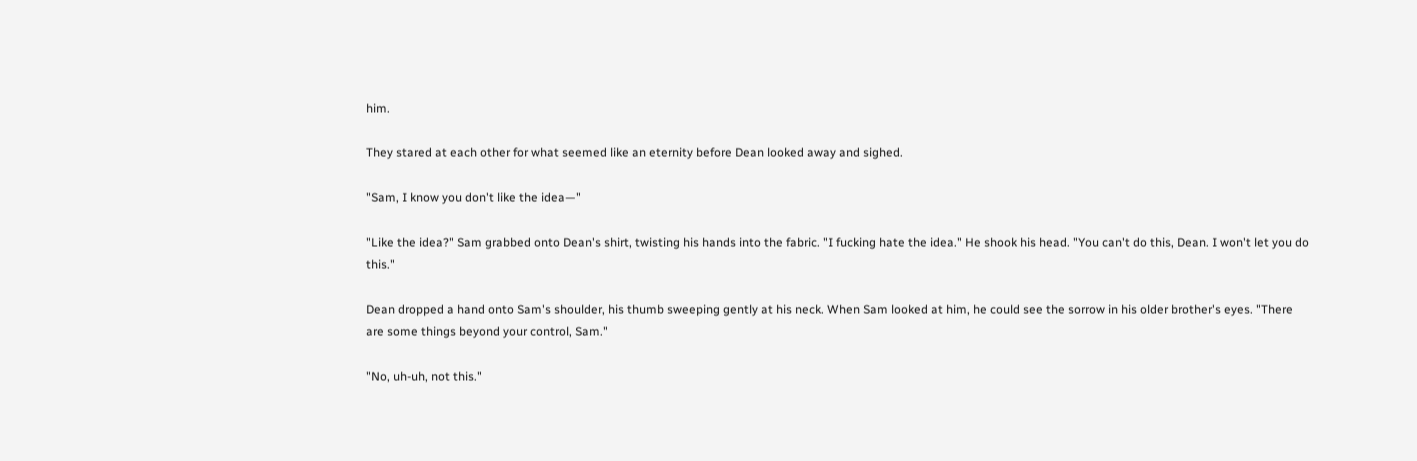him.

They stared at each other for what seemed like an eternity before Dean looked away and sighed.

"Sam, I know you don't like the idea—"

"Like the idea?" Sam grabbed onto Dean's shirt, twisting his hands into the fabric. "I fucking hate the idea." He shook his head. "You can't do this, Dean. I won't let you do this."

Dean dropped a hand onto Sam's shoulder, his thumb sweeping gently at his neck. When Sam looked at him, he could see the sorrow in his older brother's eyes. "There are some things beyond your control, Sam."

"No, uh-uh, not this."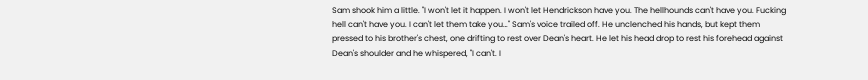Sam shook him a little. "I won't let it happen. I won't let Hendrickson have you. The hellhounds can't have you. Fucking hell can't have you. I can't let them take you…" Sam's voice trailed off. He unclenched his hands, but kept them pressed to his brother's chest, one drifting to rest over Dean's heart. He let his head drop to rest his forehead against Dean's shoulder and he whispered, "I can't. I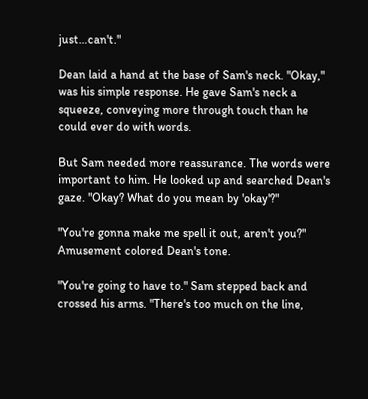just…can't."

Dean laid a hand at the base of Sam's neck. "Okay," was his simple response. He gave Sam's neck a squeeze, conveying more through touch than he could ever do with words.

But Sam needed more reassurance. The words were important to him. He looked up and searched Dean's gaze. "Okay? What do you mean by 'okay'?"

"You're gonna make me spell it out, aren't you?" Amusement colored Dean's tone.

"You're going to have to." Sam stepped back and crossed his arms. "There's too much on the line,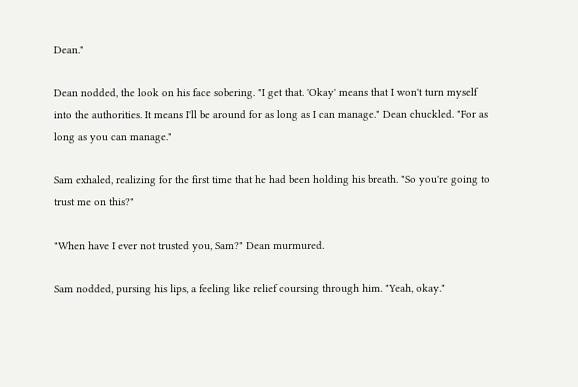Dean."

Dean nodded, the look on his face sobering. "I get that. 'Okay' means that I won't turn myself into the authorities. It means I'll be around for as long as I can manage." Dean chuckled. "For as long as you can manage."

Sam exhaled, realizing for the first time that he had been holding his breath. "So you're going to trust me on this?"

"When have I ever not trusted you, Sam?" Dean murmured.

Sam nodded, pursing his lips, a feeling like relief coursing through him. "Yeah, okay."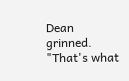Dean grinned. "That's what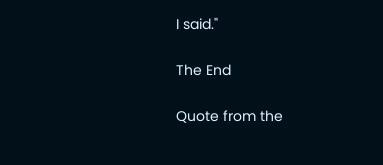I said."

The End

Quote from the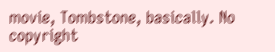movie, Tombstone, basically. No copyright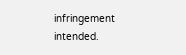infringement intended.